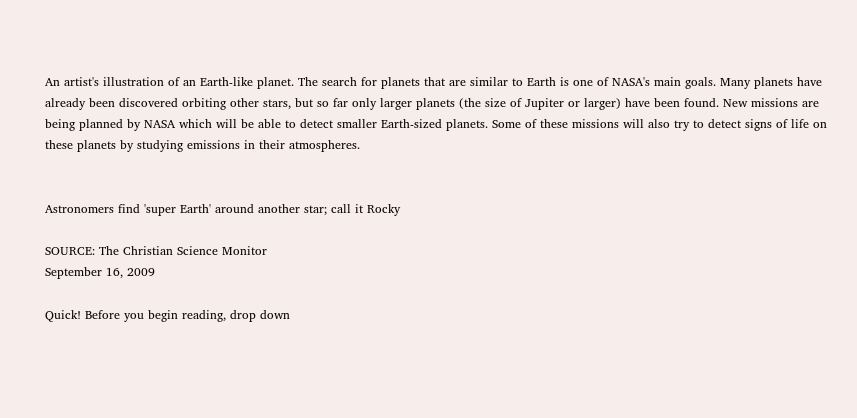An artist's illustration of an Earth-like planet. The search for planets that are similar to Earth is one of NASA's main goals. Many planets have already been discovered orbiting other stars, but so far only larger planets (the size of Jupiter or larger) have been found. New missions are being planned by NASA which will be able to detect smaller Earth-sized planets. Some of these missions will also try to detect signs of life on these planets by studying emissions in their atmospheres.


Astronomers find 'super Earth' around another star; call it Rocky

SOURCE: The Christian Science Monitor
September 16, 2009

Quick! Before you begin reading, drop down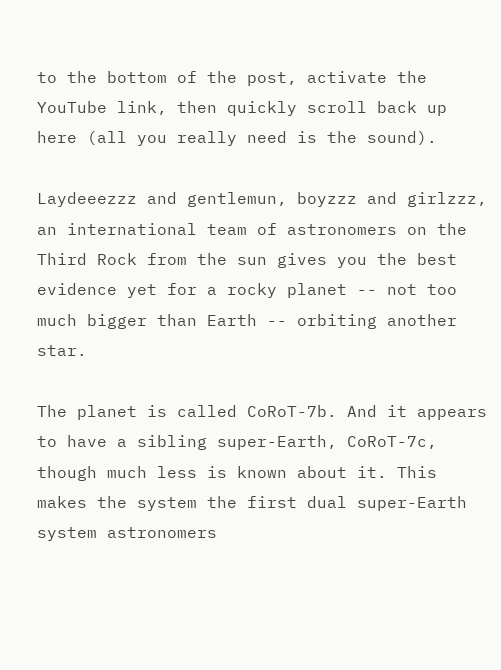to the bottom of the post, activate the YouTube link, then quickly scroll back up here (all you really need is the sound).

Laydeeezzz and gentlemun, boyzzz and girlzzz, an international team of astronomers on the Third Rock from the sun gives you the best evidence yet for a rocky planet -- not too much bigger than Earth -- orbiting another star.

The planet is called CoRoT-7b. And it appears to have a sibling super-Earth, CoRoT-7c, though much less is known about it. This makes the system the first dual super-Earth system astronomers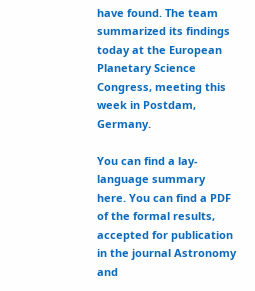have found. The team summarized its findings today at the European Planetary Science Congress, meeting this week in Postdam, Germany.

You can find a lay-language summary here. You can find a PDF of the formal results, accepted for publication in the journal Astronomy and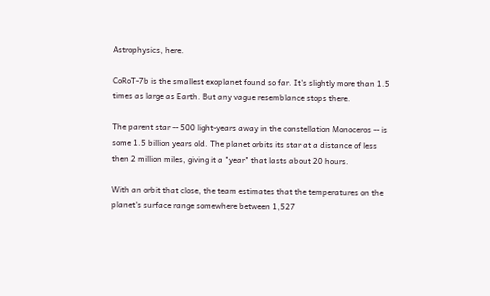Astrophysics, here.

CoRoT-7b is the smallest exoplanet found so far. It's slightly more than 1.5 times as large as Earth. But any vague resemblance stops there.

The parent star -- 500 light-years away in the constellation Monoceros -- is some 1.5 billion years old. The planet orbits its star at a distance of less then 2 million miles, giving it a "year" that lasts about 20 hours.

With an orbit that close, the team estimates that the temperatures on the planet's surface range somewhere between 1,527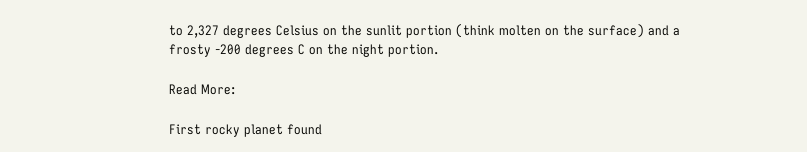to 2,327 degrees Celsius on the sunlit portion (think molten on the surface) and a frosty -200 degrees C on the night portion.

Read More:

First rocky planet found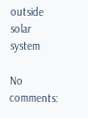outside solar system

No comments: